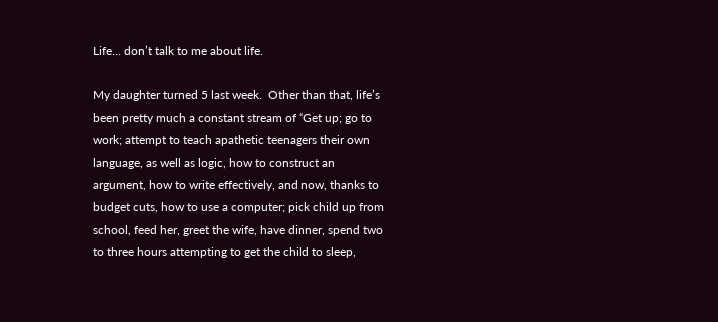Life… don’t talk to me about life.

My daughter turned 5 last week.  Other than that, life’s been pretty much a constant stream of “Get up; go to work; attempt to teach apathetic teenagers their own language, as well as logic, how to construct an argument, how to write effectively, and now, thanks to budget cuts, how to use a computer; pick child up from school, feed her, greet the wife, have dinner, spend two to three hours attempting to get the child to sleep,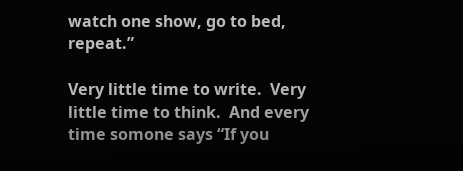watch one show, go to bed, repeat.”

Very little time to write.  Very little time to think.  And every time somone says “If you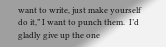want to write, just make yourself do it,” I want to punch them.  I’d gladly give up the one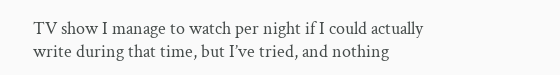TV show I manage to watch per night if I could actually write during that time, but I’ve tried, and nothing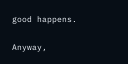good happens.

Anyway,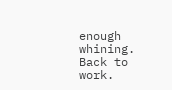enough whining.  Back to work.